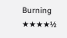Burning ★★★★½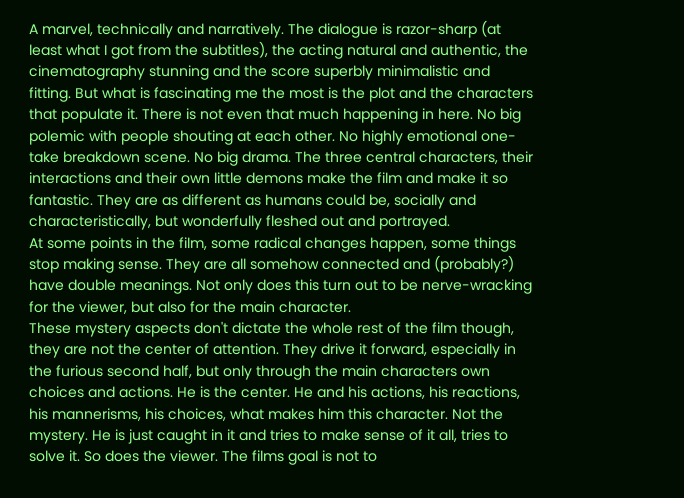A marvel, technically and narratively. The dialogue is razor-sharp (at least what I got from the subtitles), the acting natural and authentic, the cinematography stunning and the score superbly minimalistic and fitting. But what is fascinating me the most is the plot and the characters that populate it. There is not even that much happening in here. No big polemic with people shouting at each other. No highly emotional one-take breakdown scene. No big drama. The three central characters, their interactions and their own little demons make the film and make it so fantastic. They are as different as humans could be, socially and characteristically, but wonderfully fleshed out and portrayed.
At some points in the film, some radical changes happen, some things stop making sense. They are all somehow connected and (probably?) have double meanings. Not only does this turn out to be nerve-wracking for the viewer, but also for the main character.
These mystery aspects don't dictate the whole rest of the film though, they are not the center of attention. They drive it forward, especially in the furious second half, but only through the main characters own choices and actions. He is the center. He and his actions, his reactions, his mannerisms, his choices, what makes him this character. Not the mystery. He is just caught in it and tries to make sense of it all, tries to solve it. So does the viewer. The films goal is not to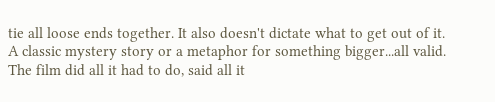tie all loose ends together. It also doesn't dictate what to get out of it. A classic mystery story or a metaphor for something bigger...all valid. The film did all it had to do, said all it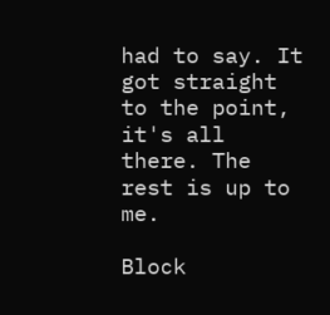had to say. It got straight to the point, it's all there. The rest is up to me.

Block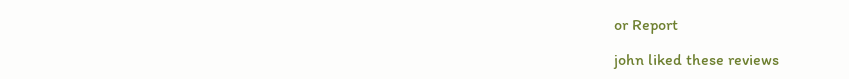or Report

john liked these reviews